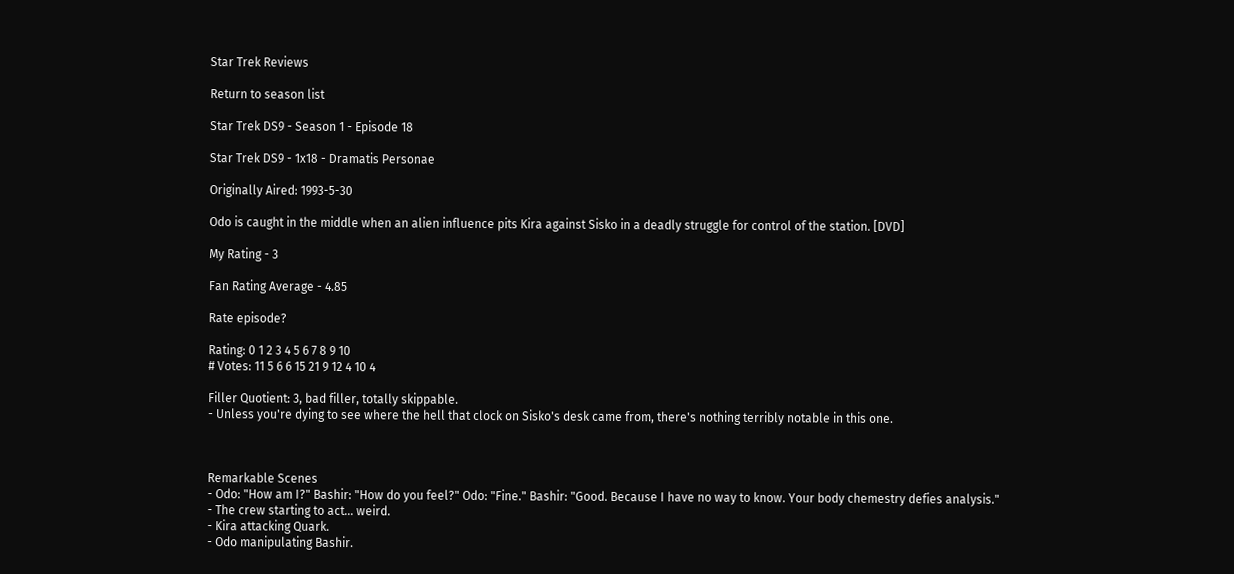Star Trek Reviews

Return to season list

Star Trek DS9 - Season 1 - Episode 18

Star Trek DS9 - 1x18 - Dramatis Personae

Originally Aired: 1993-5-30

Odo is caught in the middle when an alien influence pits Kira against Sisko in a deadly struggle for control of the station. [DVD]

My Rating - 3

Fan Rating Average - 4.85

Rate episode?

Rating: 0 1 2 3 4 5 6 7 8 9 10
# Votes: 11 5 6 6 15 21 9 12 4 10 4

Filler Quotient: 3, bad filler, totally skippable.
- Unless you're dying to see where the hell that clock on Sisko's desk came from, there's nothing terribly notable in this one.



Remarkable Scenes
- Odo: "How am I?" Bashir: "How do you feel?" Odo: "Fine." Bashir: "Good. Because I have no way to know. Your body chemestry defies analysis."
- The crew starting to act... weird.
- Kira attacking Quark.
- Odo manipulating Bashir.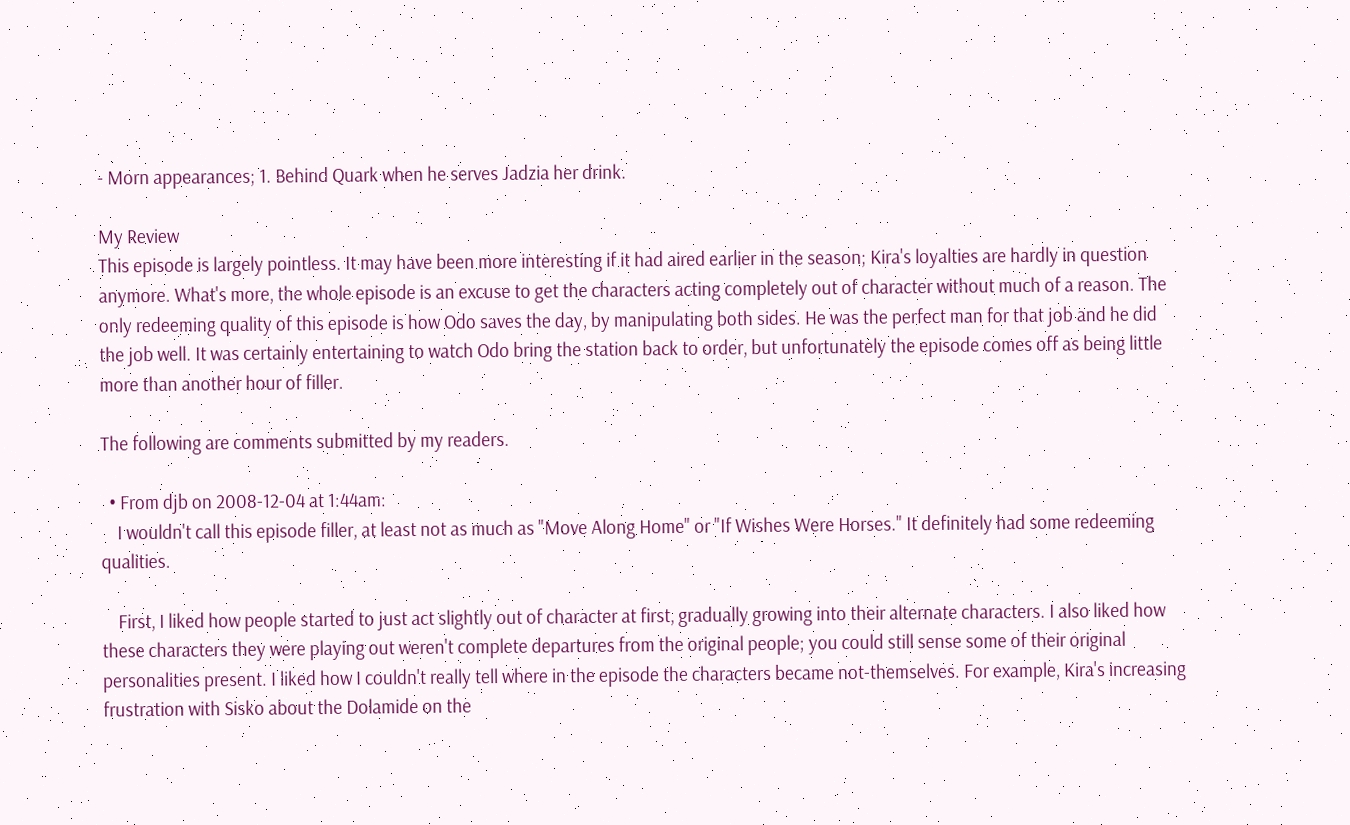- Morn appearances; 1. Behind Quark when he serves Jadzia her drink.

My Review
This episode is largely pointless. It may have been more interesting if it had aired earlier in the season; Kira's loyalties are hardly in question anymore. What's more, the whole episode is an excuse to get the characters acting completely out of character without much of a reason. The only redeeming quality of this episode is how Odo saves the day, by manipulating both sides. He was the perfect man for that job and he did the job well. It was certainly entertaining to watch Odo bring the station back to order, but unfortunately the episode comes off as being little more than another hour of filler.

The following are comments submitted by my readers.

  • From djb on 2008-12-04 at 1:44am:
    I wouldn't call this episode filler, at least not as much as "Move Along Home" or "If Wishes Were Horses." It definitely had some redeeming qualities.

    First, I liked how people started to just act slightly out of character at first, gradually growing into their alternate characters. I also liked how these characters they were playing out weren't complete departures from the original people; you could still sense some of their original personalities present. I liked how I couldn't really tell where in the episode the characters became not-themselves. For example, Kira's increasing frustration with Sisko about the Dolamide on the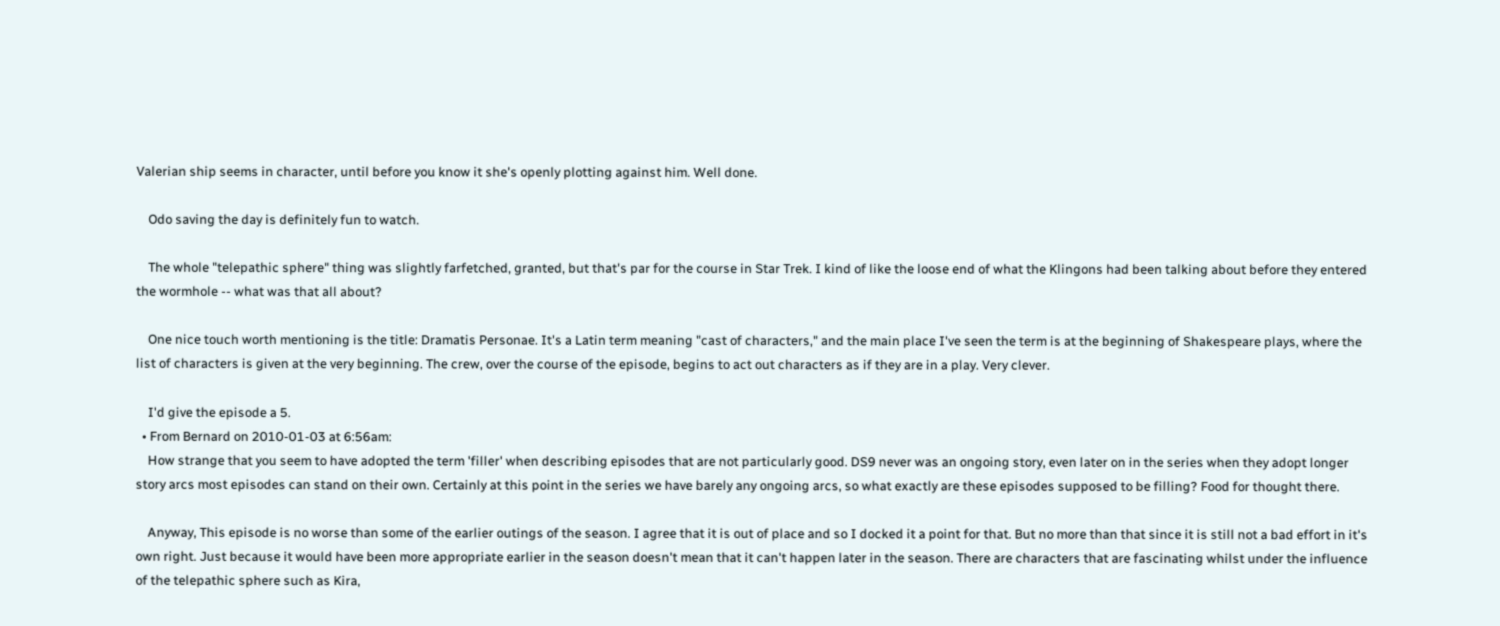Valerian ship seems in character, until before you know it she's openly plotting against him. Well done.

    Odo saving the day is definitely fun to watch.

    The whole "telepathic sphere" thing was slightly farfetched, granted, but that's par for the course in Star Trek. I kind of like the loose end of what the Klingons had been talking about before they entered the wormhole -- what was that all about?

    One nice touch worth mentioning is the title: Dramatis Personae. It's a Latin term meaning "cast of characters," and the main place I've seen the term is at the beginning of Shakespeare plays, where the list of characters is given at the very beginning. The crew, over the course of the episode, begins to act out characters as if they are in a play. Very clever.

    I'd give the episode a 5.
  • From Bernard on 2010-01-03 at 6:56am:
    How strange that you seem to have adopted the term 'filler' when describing episodes that are not particularly good. DS9 never was an ongoing story, even later on in the series when they adopt longer story arcs most episodes can stand on their own. Certainly at this point in the series we have barely any ongoing arcs, so what exactly are these episodes supposed to be filling? Food for thought there.

    Anyway, This episode is no worse than some of the earlier outings of the season. I agree that it is out of place and so I docked it a point for that. But no more than that since it is still not a bad effort in it's own right. Just because it would have been more appropriate earlier in the season doesn't mean that it can't happen later in the season. There are characters that are fascinating whilst under the influence of the telepathic sphere such as Kira,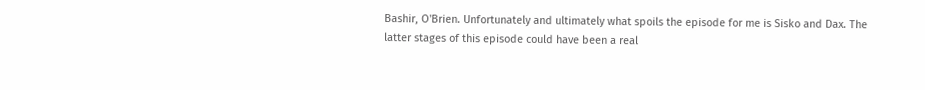Bashir, O'Brien. Unfortunately and ultimately what spoils the episode for me is Sisko and Dax. The latter stages of this episode could have been a real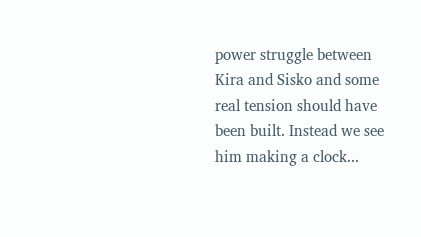power struggle between Kira and Sisko and some real tension should have been built. Instead we see him making a clock...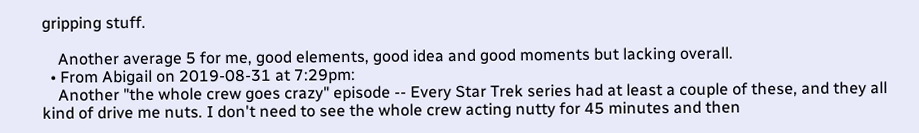gripping stuff.

    Another average 5 for me, good elements, good idea and good moments but lacking overall.
  • From Abigail on 2019-08-31 at 7:29pm:
    Another "the whole crew goes crazy" episode -- Every Star Trek series had at least a couple of these, and they all kind of drive me nuts. I don't need to see the whole crew acting nutty for 45 minutes and then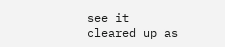see it cleared up as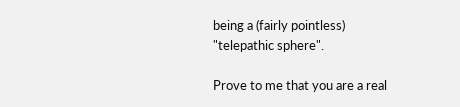being a (fairly pointless) "telepathic sphere".

Prove to me that you are a real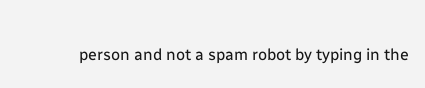person and not a spam robot by typing in the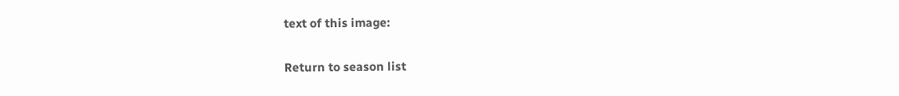text of this image:

Return to season list